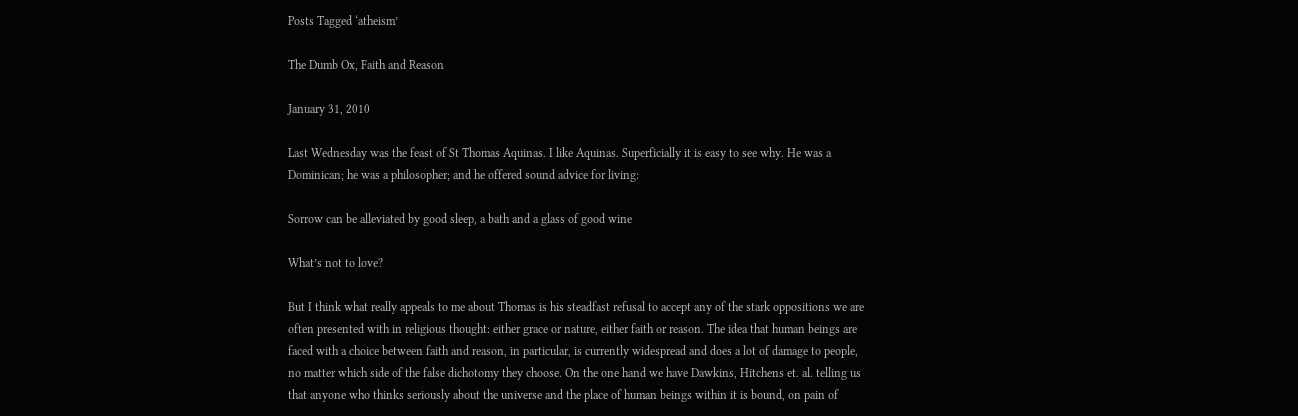Posts Tagged ‘atheism’

The Dumb Ox, Faith and Reason

January 31, 2010

Last Wednesday was the feast of St Thomas Aquinas. I like Aquinas. Superficially it is easy to see why. He was a Dominican; he was a philosopher; and he offered sound advice for living:

Sorrow can be alleviated by good sleep, a bath and a glass of good wine

What’s not to love?

But I think what really appeals to me about Thomas is his steadfast refusal to accept any of the stark oppositions we are often presented with in religious thought: either grace or nature, either faith or reason. The idea that human beings are faced with a choice between faith and reason, in particular, is currently widespread and does a lot of damage to people, no matter which side of the false dichotomy they choose. On the one hand we have Dawkins, Hitchens et. al. telling us that anyone who thinks seriously about the universe and the place of human beings within it is bound, on pain of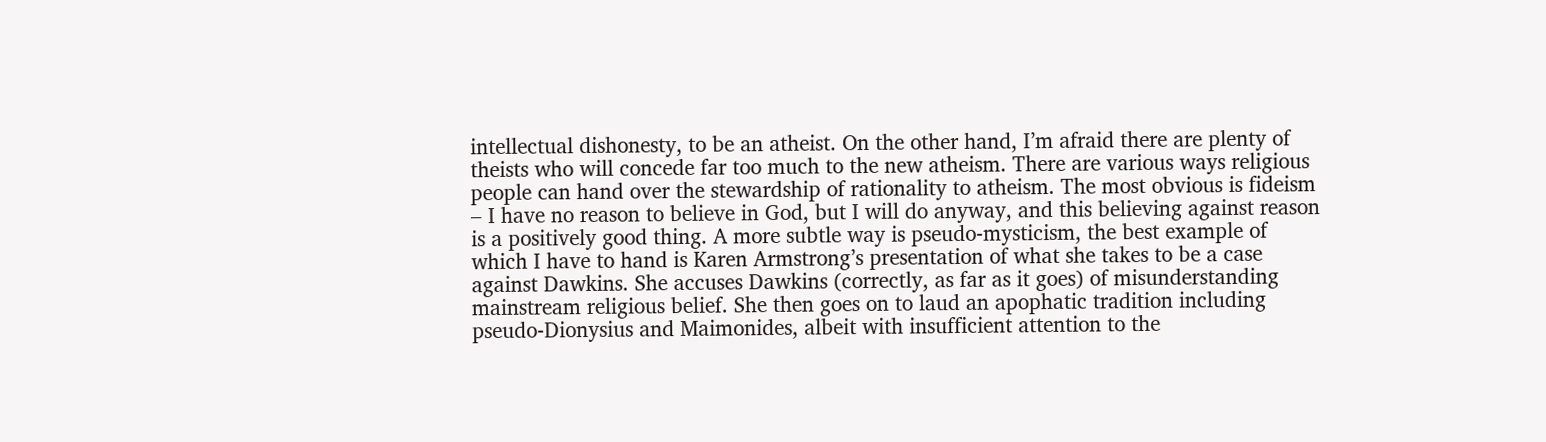intellectual dishonesty, to be an atheist. On the other hand, I’m afraid there are plenty of theists who will concede far too much to the new atheism. There are various ways religious people can hand over the stewardship of rationality to atheism. The most obvious is fideism – I have no reason to believe in God, but I will do anyway, and this believing against reason is a positively good thing. A more subtle way is pseudo-mysticism, the best example of which I have to hand is Karen Armstrong’s presentation of what she takes to be a case against Dawkins. She accuses Dawkins (correctly, as far as it goes) of misunderstanding mainstream religious belief. She then goes on to laud an apophatic tradition including pseudo-Dionysius and Maimonides, albeit with insufficient attention to the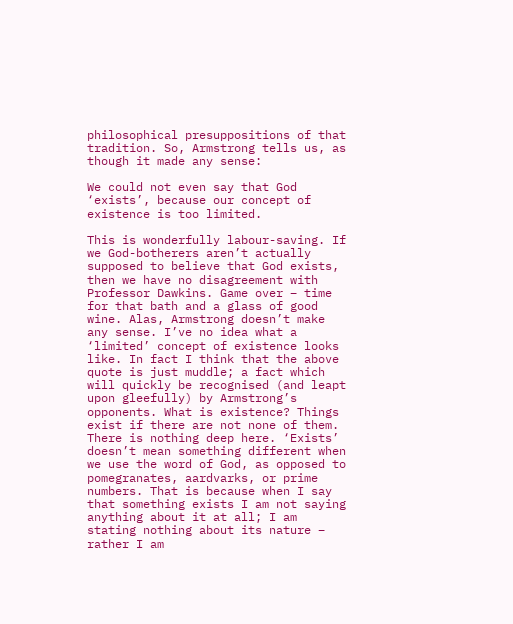philosophical presuppositions of that tradition. So, Armstrong tells us, as though it made any sense:

We could not even say that God ‘exists’, because our concept of existence is too limited.

This is wonderfully labour-saving. If we God-botherers aren’t actually supposed to believe that God exists, then we have no disagreement with Professor Dawkins. Game over – time for that bath and a glass of good wine. Alas, Armstrong doesn’t make any sense. I’ve no idea what a ‘limited’ concept of existence looks like. In fact I think that the above quote is just muddle; a fact which will quickly be recognised (and leapt upon gleefully) by Armstrong’s opponents. What is existence? Things exist if there are not none of them. There is nothing deep here. ‘Exists’ doesn’t mean something different when we use the word of God, as opposed to pomegranates, aardvarks, or prime numbers. That is because when I say that something exists I am not saying anything about it at all; I am stating nothing about its nature – rather I am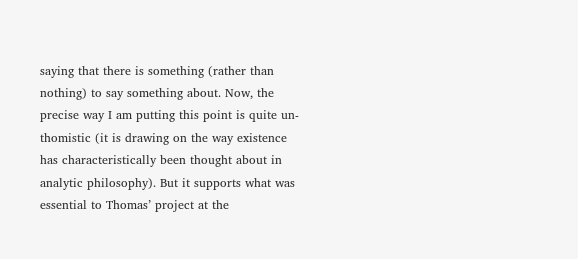saying that there is something (rather than nothing) to say something about. Now, the precise way I am putting this point is quite un-thomistic (it is drawing on the way existence has characteristically been thought about in analytic philosophy). But it supports what was essential to Thomas’ project at the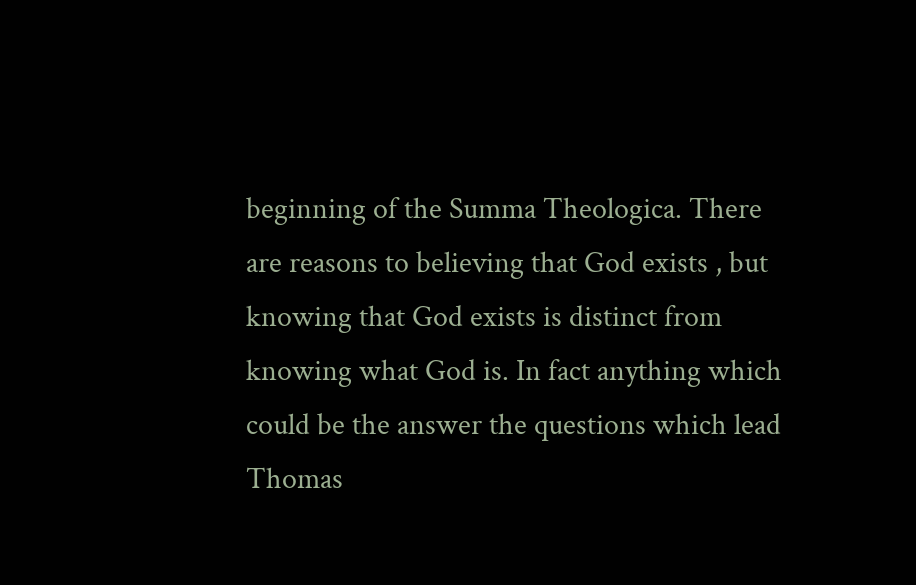beginning of the Summa Theologica. There are reasons to believing that God exists , but knowing that God exists is distinct from knowing what God is. In fact anything which could be the answer the questions which lead Thomas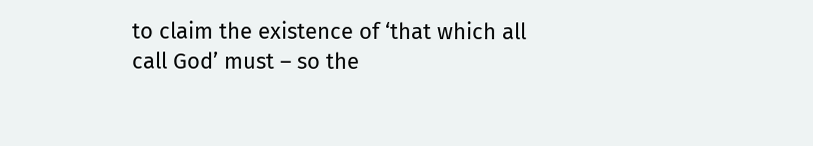to claim the existence of ‘that which all call God’ must – so the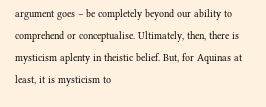argument goes – be completely beyond our ability to comprehend or conceptualise. Ultimately, then, there is mysticism aplenty in theistic belief. But, for Aquinas at least, it is mysticism to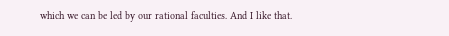which we can be led by our rational faculties. And I like that.